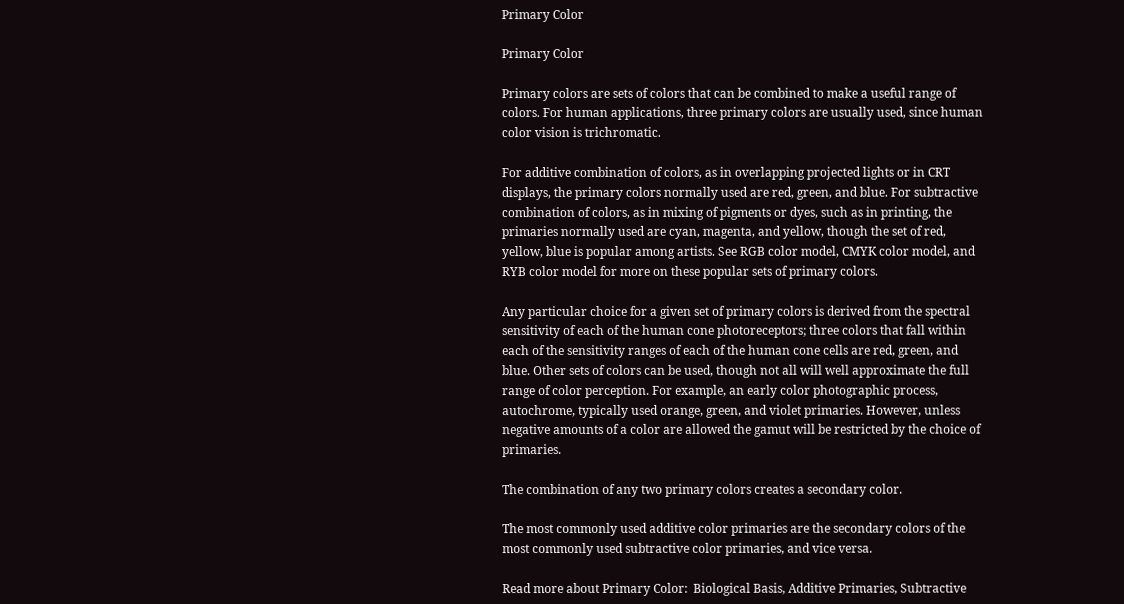Primary Color

Primary Color

Primary colors are sets of colors that can be combined to make a useful range of colors. For human applications, three primary colors are usually used, since human color vision is trichromatic.

For additive combination of colors, as in overlapping projected lights or in CRT displays, the primary colors normally used are red, green, and blue. For subtractive combination of colors, as in mixing of pigments or dyes, such as in printing, the primaries normally used are cyan, magenta, and yellow, though the set of red, yellow, blue is popular among artists. See RGB color model, CMYK color model, and RYB color model for more on these popular sets of primary colors.

Any particular choice for a given set of primary colors is derived from the spectral sensitivity of each of the human cone photoreceptors; three colors that fall within each of the sensitivity ranges of each of the human cone cells are red, green, and blue. Other sets of colors can be used, though not all will well approximate the full range of color perception. For example, an early color photographic process, autochrome, typically used orange, green, and violet primaries. However, unless negative amounts of a color are allowed the gamut will be restricted by the choice of primaries.

The combination of any two primary colors creates a secondary color.

The most commonly used additive color primaries are the secondary colors of the most commonly used subtractive color primaries, and vice versa.

Read more about Primary Color:  Biological Basis, Additive Primaries, Subtractive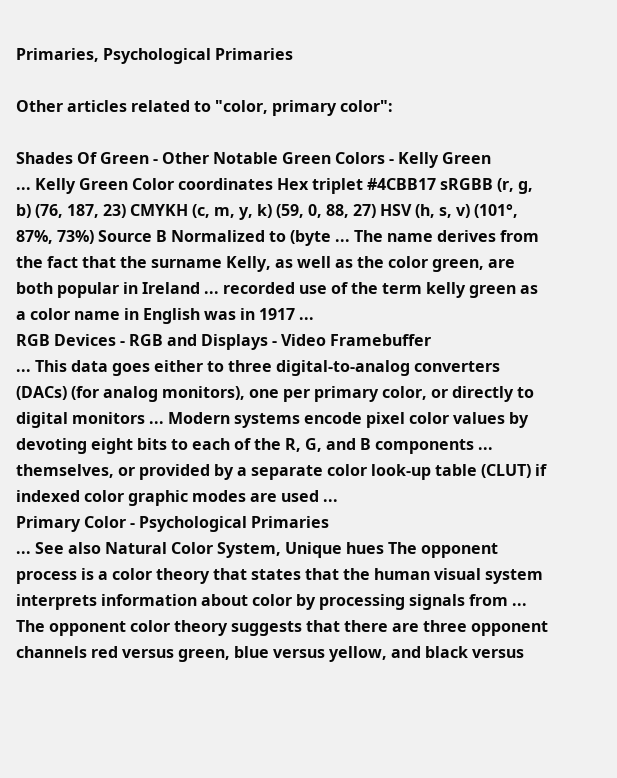Primaries, Psychological Primaries

Other articles related to "color, primary color":

Shades Of Green - Other Notable Green Colors - Kelly Green
... Kelly Green Color coordinates Hex triplet #4CBB17 sRGBB (r, g, b) (76, 187, 23) CMYKH (c, m, y, k) (59, 0, 88, 27) HSV (h, s, v) (101°, 87%, 73%) Source B Normalized to (byte ... The name derives from the fact that the surname Kelly, as well as the color green, are both popular in Ireland ... recorded use of the term kelly green as a color name in English was in 1917 ...
RGB Devices - RGB and Displays - Video Framebuffer
... This data goes either to three digital-to-analog converters (DACs) (for analog monitors), one per primary color, or directly to digital monitors ... Modern systems encode pixel color values by devoting eight bits to each of the R, G, and B components ... themselves, or provided by a separate color look-up table (CLUT) if indexed color graphic modes are used ...
Primary Color - Psychological Primaries
... See also Natural Color System, Unique hues The opponent process is a color theory that states that the human visual system interprets information about color by processing signals from ... The opponent color theory suggests that there are three opponent channels red versus green, blue versus yellow, and black versus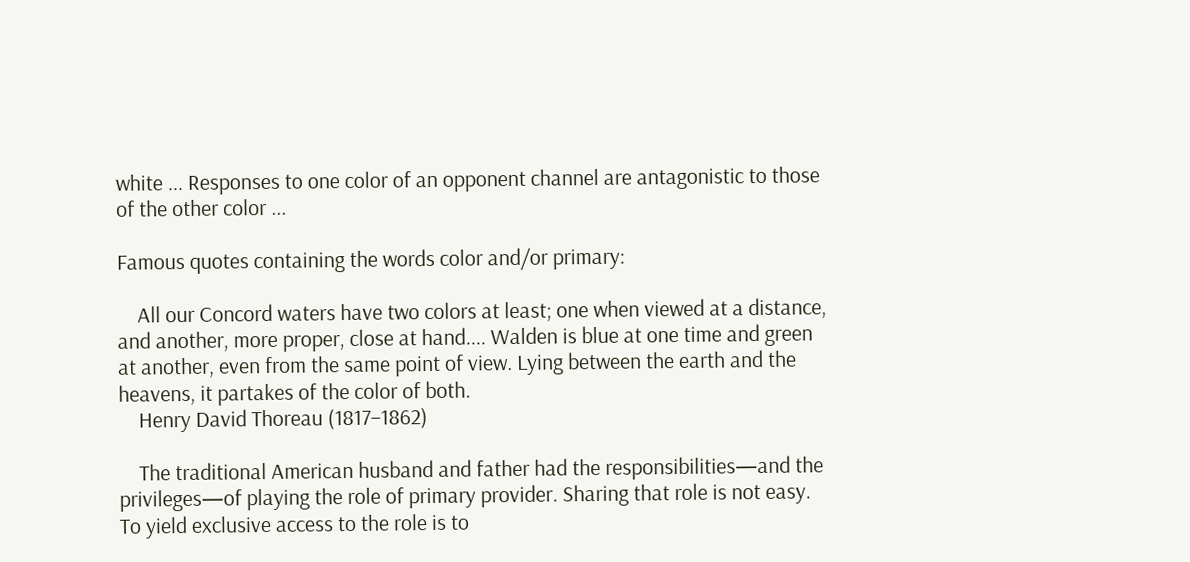white ... Responses to one color of an opponent channel are antagonistic to those of the other color ...

Famous quotes containing the words color and/or primary:

    All our Concord waters have two colors at least; one when viewed at a distance, and another, more proper, close at hand.... Walden is blue at one time and green at another, even from the same point of view. Lying between the earth and the heavens, it partakes of the color of both.
    Henry David Thoreau (1817–1862)

    The traditional American husband and father had the responsibilities—and the privileges—of playing the role of primary provider. Sharing that role is not easy. To yield exclusive access to the role is to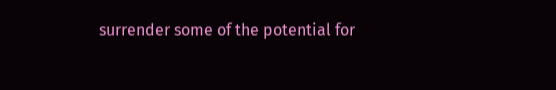surrender some of the potential for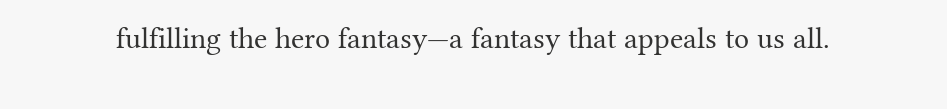fulfilling the hero fantasy—a fantasy that appeals to us all.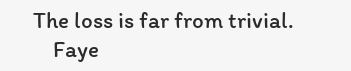The loss is far from trivial.
    Faye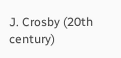J. Crosby (20th century)